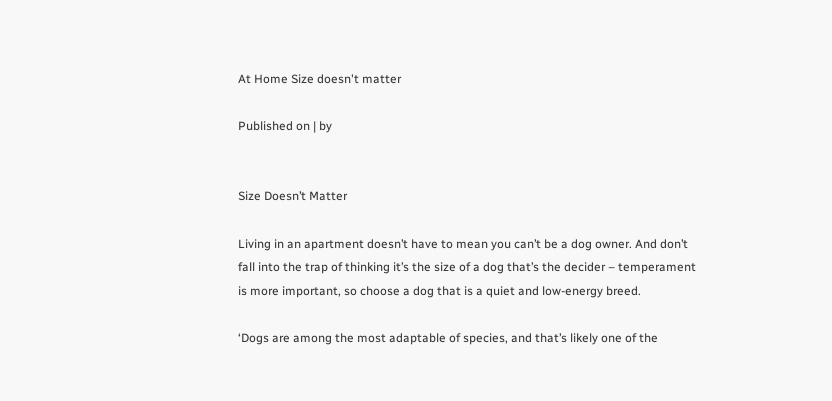At Home Size doesn't matter

Published on | by


Size Doesn’t Matter

Living in an apartment doesn’t have to mean you can’t be a dog owner. And don’t fall into the trap of thinking it’s the size of a dog that’s the decider – temperament is more important, so choose a dog that is a quiet and low-energy breed.

‘Dogs are among the most adaptable of species, and that’s likely one of the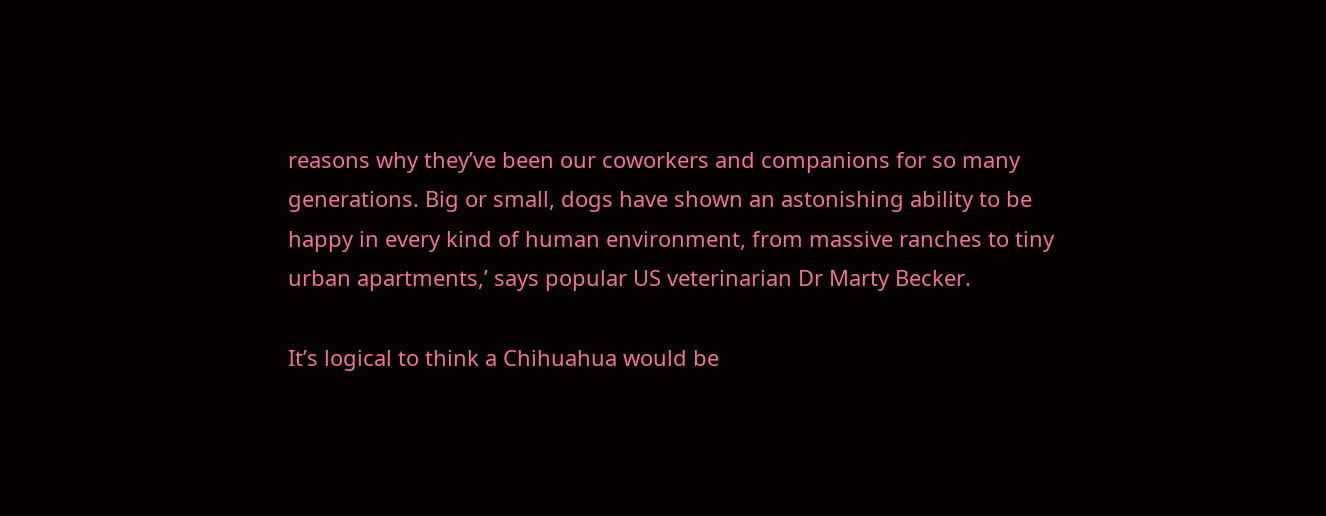reasons why they’ve been our coworkers and companions for so many generations. Big or small, dogs have shown an astonishing ability to be happy in every kind of human environment, from massive ranches to tiny urban apartments,’ says popular US veterinarian Dr Marty Becker.

It’s logical to think a Chihuahua would be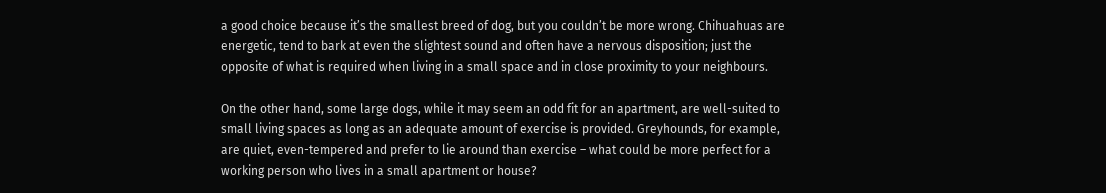a good choice because it’s the smallest breed of dog, but you couldn’t be more wrong. Chihuahuas are energetic, tend to bark at even the slightest sound and often have a nervous disposition; just the opposite of what is required when living in a small space and in close proximity to your neighbours.

On the other hand, some large dogs, while it may seem an odd fit for an apartment, are well-suited to small living spaces as long as an adequate amount of exercise is provided. Greyhounds, for example, are quiet, even-tempered and prefer to lie around than exercise – what could be more perfect for a working person who lives in a small apartment or house?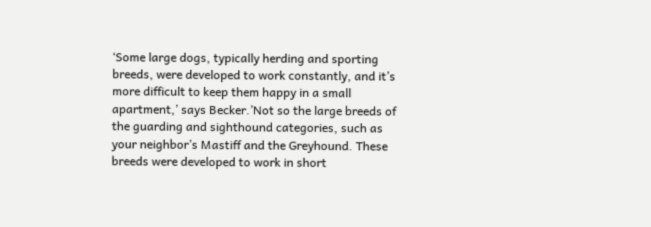‘Some large dogs, typically herding and sporting breeds, were developed to work constantly, and it’s more difficult to keep them happy in a small apartment,’ says Becker.’Not so the large breeds of the guarding and sighthound categories, such as your neighbor’s Mastiff and the Greyhound. These breeds were developed to work in short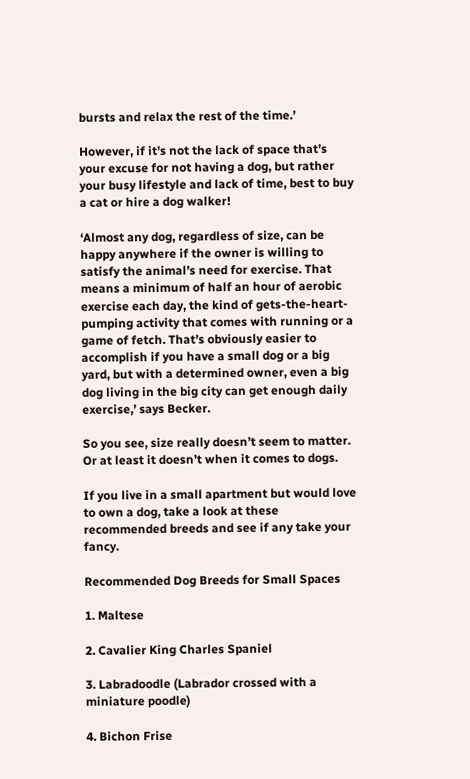bursts and relax the rest of the time.’

However, if it’s not the lack of space that’s your excuse for not having a dog, but rather your busy lifestyle and lack of time, best to buy a cat or hire a dog walker!

‘Almost any dog, regardless of size, can be happy anywhere if the owner is willing to satisfy the animal’s need for exercise. That means a minimum of half an hour of aerobic exercise each day, the kind of gets-the-heart-pumping activity that comes with running or a game of fetch. That’s obviously easier to accomplish if you have a small dog or a big yard, but with a determined owner, even a big dog living in the big city can get enough daily exercise,’ says Becker.

So you see, size really doesn’t seem to matter. Or at least it doesn’t when it comes to dogs.

If you live in a small apartment but would love to own a dog, take a look at these recommended breeds and see if any take your fancy.

Recommended Dog Breeds for Small Spaces

1. Maltese

2. Cavalier King Charles Spaniel

3. Labradoodle (Labrador crossed with a miniature poodle)

4. Bichon Frise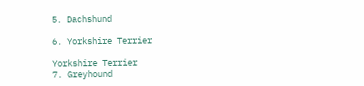5. Dachshund

6. Yorkshire Terrier

Yorkshire Terrier
7. Greyhound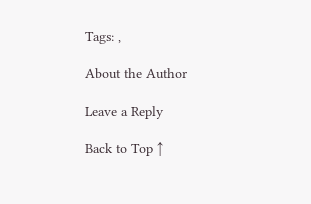Tags: ,

About the Author

Leave a Reply

Back to Top ↑